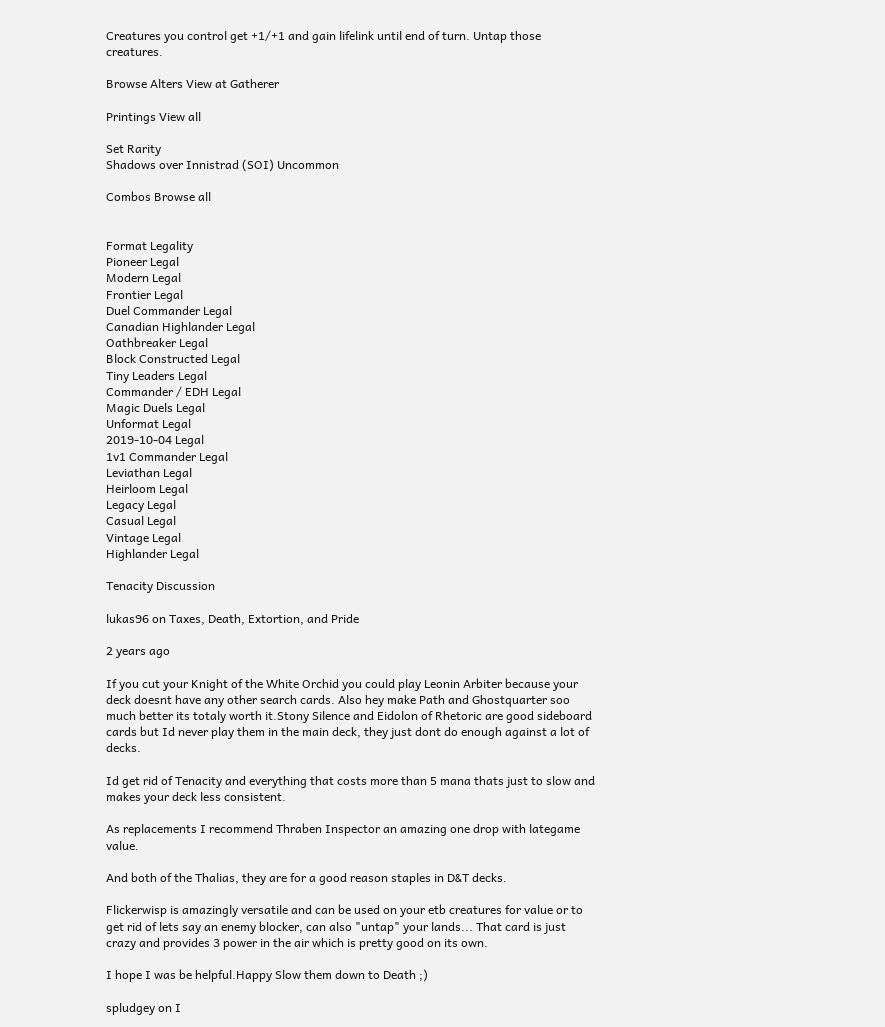Creatures you control get +1/+1 and gain lifelink until end of turn. Untap those creatures.

Browse Alters View at Gatherer

Printings View all

Set Rarity
Shadows over Innistrad (SOI) Uncommon

Combos Browse all


Format Legality
Pioneer Legal
Modern Legal
Frontier Legal
Duel Commander Legal
Canadian Highlander Legal
Oathbreaker Legal
Block Constructed Legal
Tiny Leaders Legal
Commander / EDH Legal
Magic Duels Legal
Unformat Legal
2019-10-04 Legal
1v1 Commander Legal
Leviathan Legal
Heirloom Legal
Legacy Legal
Casual Legal
Vintage Legal
Highlander Legal

Tenacity Discussion

lukas96 on Taxes, Death, Extortion, and Pride

2 years ago

If you cut your Knight of the White Orchid you could play Leonin Arbiter because your deck doesnt have any other search cards. Also hey make Path and Ghostquarter soo much better its totaly worth it.Stony Silence and Eidolon of Rhetoric are good sideboard cards but Id never play them in the main deck, they just dont do enough against a lot of decks.

Id get rid of Tenacity and everything that costs more than 5 mana thats just to slow and makes your deck less consistent.

As replacements I recommend Thraben Inspector an amazing one drop with lategame value.

And both of the Thalias, they are for a good reason staples in D&T decks.

Flickerwisp is amazingly versatile and can be used on your etb creatures for value or to get rid of lets say an enemy blocker, can also "untap" your lands... That card is just crazy and provides 3 power in the air which is pretty good on its own.

I hope I was be helpful.Happy Slow them down to Death ;)

spludgey on I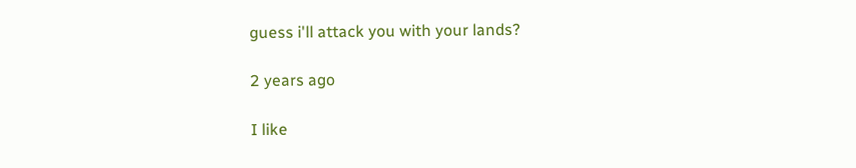guess i'll attack you with your lands?

2 years ago

I like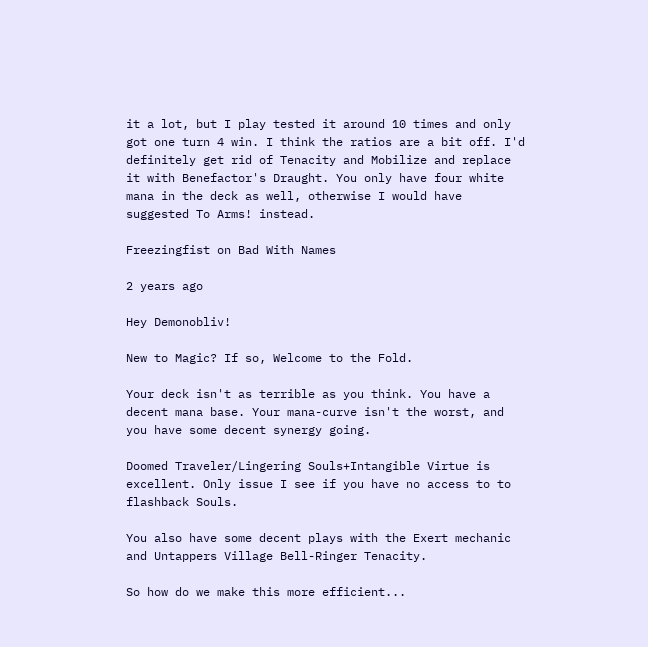it a lot, but I play tested it around 10 times and only got one turn 4 win. I think the ratios are a bit off. I'd definitely get rid of Tenacity and Mobilize and replace it with Benefactor's Draught. You only have four white mana in the deck as well, otherwise I would have suggested To Arms! instead.

Freezingfist on Bad With Names

2 years ago

Hey Demonobliv!

New to Magic? If so, Welcome to the Fold.

Your deck isn't as terrible as you think. You have a decent mana base. Your mana-curve isn't the worst, and you have some decent synergy going.

Doomed Traveler/Lingering Souls+Intangible Virtue is excellent. Only issue I see if you have no access to to flashback Souls.

You also have some decent plays with the Exert mechanic and Untappers Village Bell-Ringer Tenacity.

So how do we make this more efficient...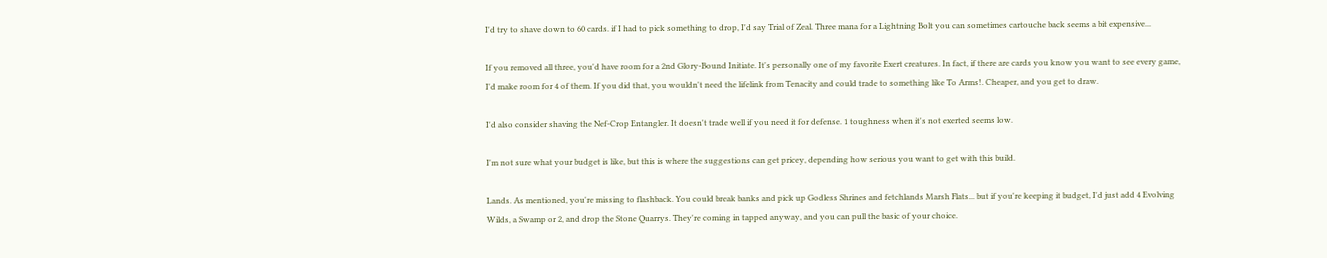I'd try to shave down to 60 cards. if I had to pick something to drop, I'd say Trial of Zeal. Three mana for a Lightning Bolt you can sometimes cartouche back seems a bit expensive...

If you removed all three, you'd have room for a 2nd Glory-Bound Initiate. It's personally one of my favorite Exert creatures. In fact, if there are cards you know you want to see every game, I'd make room for 4 of them. If you did that, you wouldn't need the lifelink from Tenacity and could trade to something like To Arms!. Cheaper, and you get to draw.

I'd also consider shaving the Nef-Crop Entangler. It doesn't trade well if you need it for defense. 1 toughness when it's not exerted seems low.

I'm not sure what your budget is like, but this is where the suggestions can get pricey, depending how serious you want to get with this build.

Lands. As mentioned, you're missing to flashback. You could break banks and pick up Godless Shrines and fetchlands Marsh Flats... but if you're keeping it budget, I'd just add 4 Evolving Wilds, a Swamp or 2, and drop the Stone Quarrys. They're coming in tapped anyway, and you can pull the basic of your choice.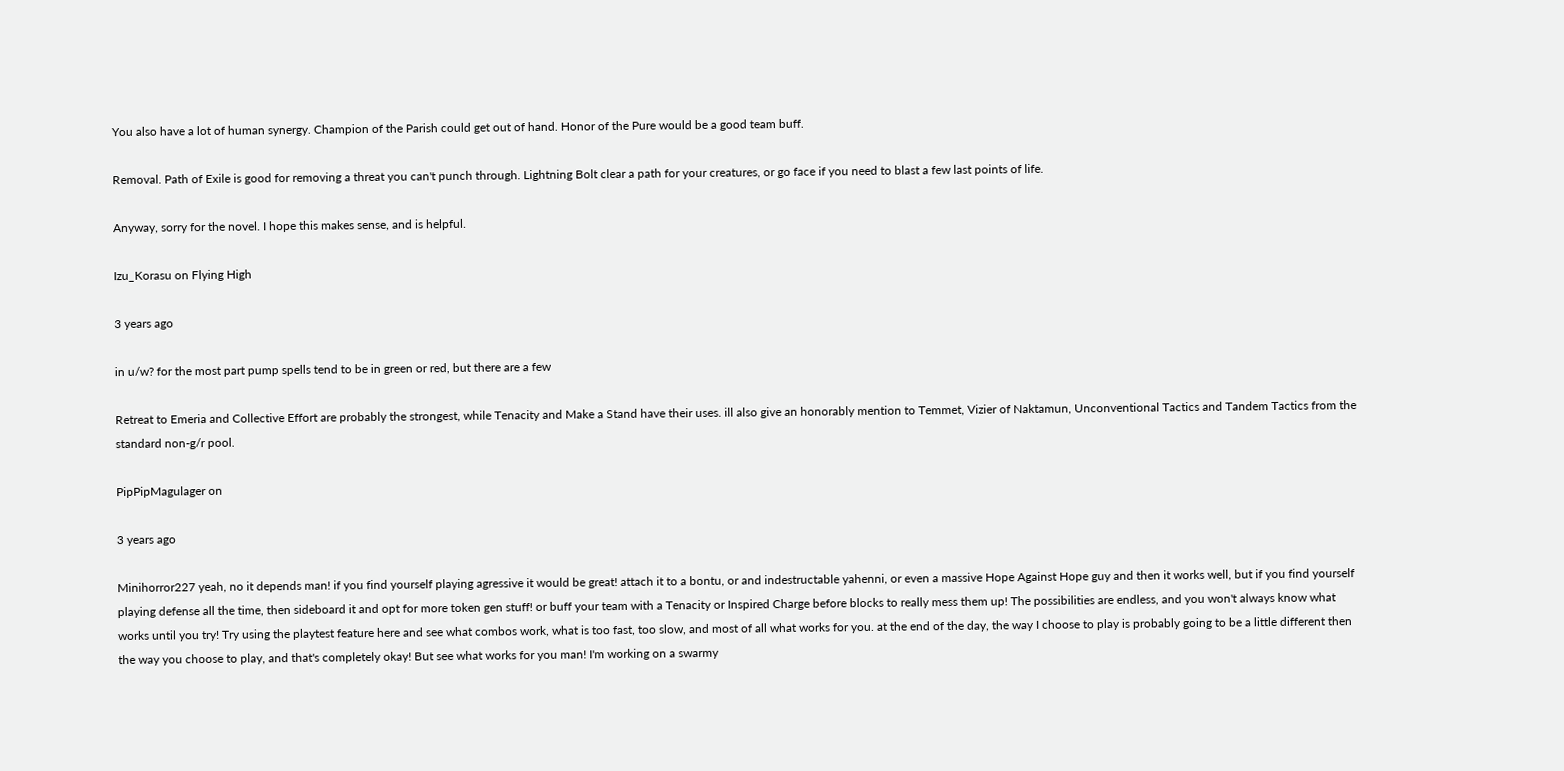You also have a lot of human synergy. Champion of the Parish could get out of hand. Honor of the Pure would be a good team buff.

Removal. Path of Exile is good for removing a threat you can't punch through. Lightning Bolt clear a path for your creatures, or go face if you need to blast a few last points of life.

Anyway, sorry for the novel. I hope this makes sense, and is helpful.

Izu_Korasu on Flying High

3 years ago

in u/w? for the most part pump spells tend to be in green or red, but there are a few

Retreat to Emeria and Collective Effort are probably the strongest, while Tenacity and Make a Stand have their uses. ill also give an honorably mention to Temmet, Vizier of Naktamun, Unconventional Tactics and Tandem Tactics from the standard non-g/r pool.

PipPipMagulager on

3 years ago

Minihorror227 yeah, no it depends man! if you find yourself playing agressive it would be great! attach it to a bontu, or and indestructable yahenni, or even a massive Hope Against Hope guy and then it works well, but if you find yourself playing defense all the time, then sideboard it and opt for more token gen stuff! or buff your team with a Tenacity or Inspired Charge before blocks to really mess them up! The possibilities are endless, and you won't always know what works until you try! Try using the playtest feature here and see what combos work, what is too fast, too slow, and most of all what works for you. at the end of the day, the way I choose to play is probably going to be a little different then the way you choose to play, and that's completely okay! But see what works for you man! I'm working on a swarmy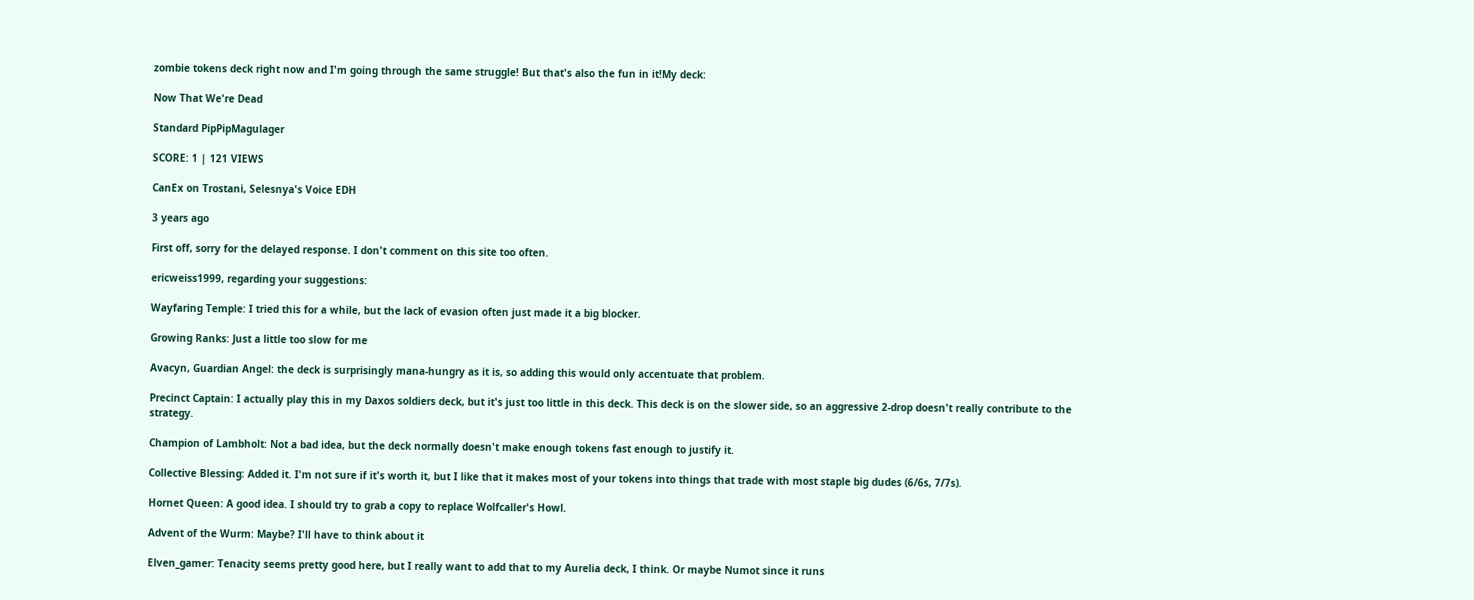zombie tokens deck right now and I'm going through the same struggle! But that's also the fun in it!My deck:

Now That We're Dead

Standard PipPipMagulager

SCORE: 1 | 121 VIEWS

CanEx on Trostani, Selesnya's Voice EDH

3 years ago

First off, sorry for the delayed response. I don't comment on this site too often.

ericweiss1999, regarding your suggestions:

Wayfaring Temple: I tried this for a while, but the lack of evasion often just made it a big blocker.

Growing Ranks: Just a little too slow for me

Avacyn, Guardian Angel: the deck is surprisingly mana-hungry as it is, so adding this would only accentuate that problem.

Precinct Captain: I actually play this in my Daxos soldiers deck, but it's just too little in this deck. This deck is on the slower side, so an aggressive 2-drop doesn't really contribute to the strategy.

Champion of Lambholt: Not a bad idea, but the deck normally doesn't make enough tokens fast enough to justify it.

Collective Blessing: Added it. I'm not sure if it's worth it, but I like that it makes most of your tokens into things that trade with most staple big dudes (6/6s, 7/7s).

Hornet Queen: A good idea. I should try to grab a copy to replace Wolfcaller's Howl.

Advent of the Wurm: Maybe? I'll have to think about it

Elven_gamer: Tenacity seems pretty good here, but I really want to add that to my Aurelia deck, I think. Or maybe Numot since it runs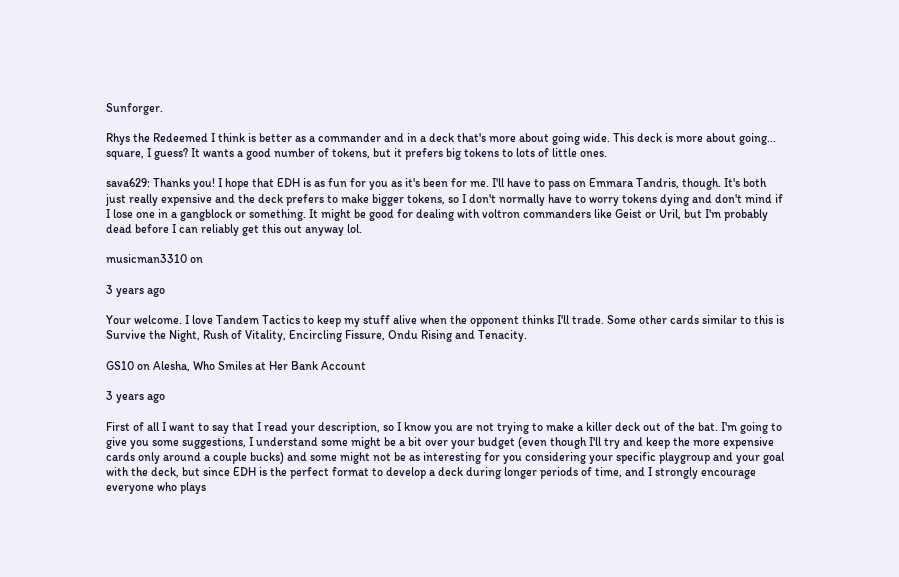Sunforger.

Rhys the Redeemed I think is better as a commander and in a deck that's more about going wide. This deck is more about going... square, I guess? It wants a good number of tokens, but it prefers big tokens to lots of little ones.

sava629: Thanks you! I hope that EDH is as fun for you as it's been for me. I'll have to pass on Emmara Tandris, though. It's both just really expensive and the deck prefers to make bigger tokens, so I don't normally have to worry tokens dying and don't mind if I lose one in a gangblock or something. It might be good for dealing with voltron commanders like Geist or Uril, but I'm probably dead before I can reliably get this out anyway lol.

musicman3310 on

3 years ago

Your welcome. I love Tandem Tactics to keep my stuff alive when the opponent thinks I'll trade. Some other cards similar to this is Survive the Night, Rush of Vitality, Encircling Fissure, Ondu Rising and Tenacity.

GS10 on Alesha, Who Smiles at Her Bank Account

3 years ago

First of all I want to say that I read your description, so I know you are not trying to make a killer deck out of the bat. I'm going to give you some suggestions, I understand some might be a bit over your budget (even though I'll try and keep the more expensive cards only around a couple bucks) and some might not be as interesting for you considering your specific playgroup and your goal with the deck, but since EDH is the perfect format to develop a deck during longer periods of time, and I strongly encourage everyone who plays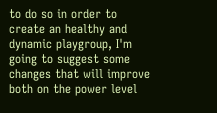to do so in order to create an healthy and dynamic playgroup, I'm going to suggest some changes that will improve both on the power level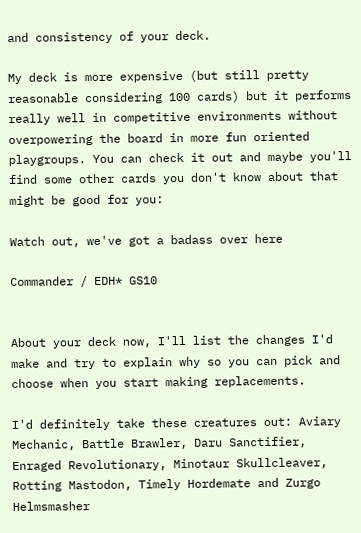and consistency of your deck.

My deck is more expensive (but still pretty reasonable considering 100 cards) but it performs really well in competitive environments without overpowering the board in more fun oriented playgroups. You can check it out and maybe you'll find some other cards you don't know about that might be good for you:

Watch out, we've got a badass over here

Commander / EDH* GS10


About your deck now, I'll list the changes I'd make and try to explain why so you can pick and choose when you start making replacements.

I'd definitely take these creatures out: Aviary Mechanic, Battle Brawler, Daru Sanctifier, Enraged Revolutionary, Minotaur Skullcleaver, Rotting Mastodon, Timely Hordemate and Zurgo Helmsmasher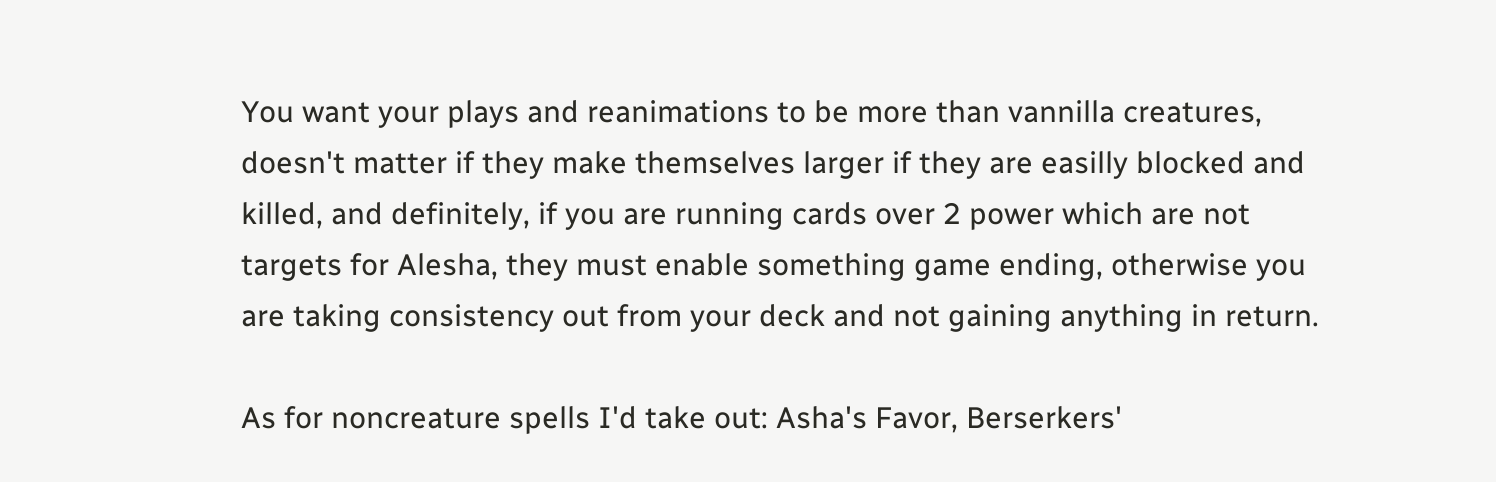You want your plays and reanimations to be more than vannilla creatures, doesn't matter if they make themselves larger if they are easilly blocked and killed, and definitely, if you are running cards over 2 power which are not targets for Alesha, they must enable something game ending, otherwise you are taking consistency out from your deck and not gaining anything in return.

As for noncreature spells I'd take out: Asha's Favor, Berserkers'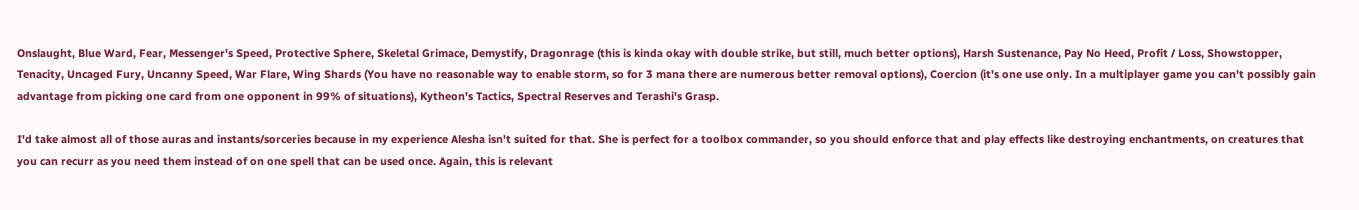Onslaught, Blue Ward, Fear, Messenger's Speed, Protective Sphere, Skeletal Grimace, Demystify, Dragonrage (this is kinda okay with double strike, but still, much better options), Harsh Sustenance, Pay No Heed, Profit / Loss, Showstopper, Tenacity, Uncaged Fury, Uncanny Speed, War Flare, Wing Shards (You have no reasonable way to enable storm, so for 3 mana there are numerous better removal options), Coercion (it's one use only. In a multiplayer game you can't possibly gain advantage from picking one card from one opponent in 99% of situations), Kytheon's Tactics, Spectral Reserves and Terashi's Grasp.

I'd take almost all of those auras and instants/sorceries because in my experience Alesha isn't suited for that. She is perfect for a toolbox commander, so you should enforce that and play effects like destroying enchantments, on creatures that you can recurr as you need them instead of on one spell that can be used once. Again, this is relevant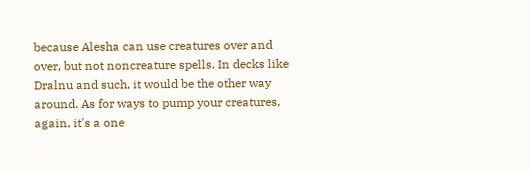because Alesha can use creatures over and over, but not noncreature spells. In decks like Dralnu and such, it would be the other way around. As for ways to pump your creatures, again, it's a one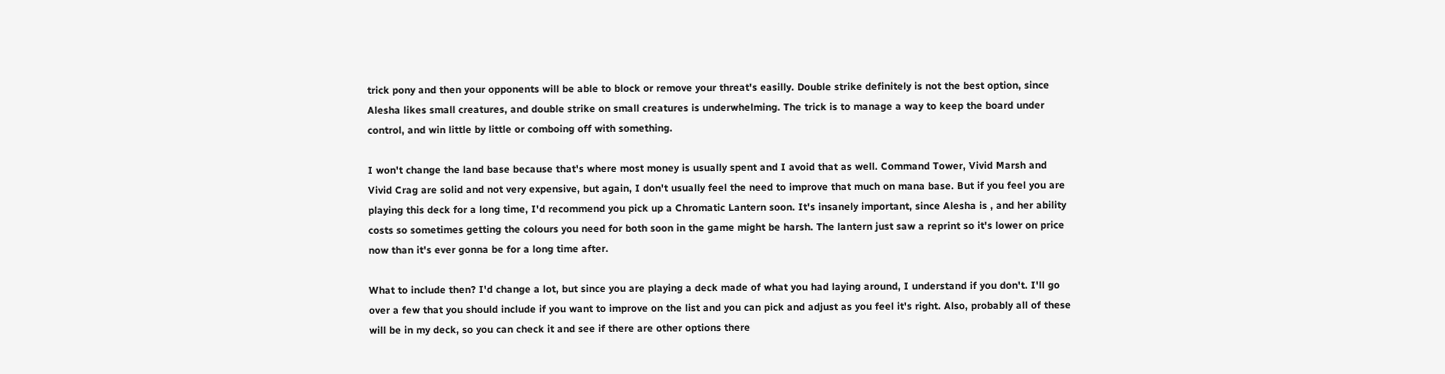trick pony and then your opponents will be able to block or remove your threat's easilly. Double strike definitely is not the best option, since Alesha likes small creatures, and double strike on small creatures is underwhelming. The trick is to manage a way to keep the board under control, and win little by little or comboing off with something.

I won't change the land base because that's where most money is usually spent and I avoid that as well. Command Tower, Vivid Marsh and Vivid Crag are solid and not very expensive, but again, I don't usually feel the need to improve that much on mana base. But if you feel you are playing this deck for a long time, I'd recommend you pick up a Chromatic Lantern soon. It's insanely important, since Alesha is , and her ability costs so sometimes getting the colours you need for both soon in the game might be harsh. The lantern just saw a reprint so it's lower on price now than it's ever gonna be for a long time after.

What to include then? I'd change a lot, but since you are playing a deck made of what you had laying around, I understand if you don't. I'll go over a few that you should include if you want to improve on the list and you can pick and adjust as you feel it's right. Also, probably all of these will be in my deck, so you can check it and see if there are other options there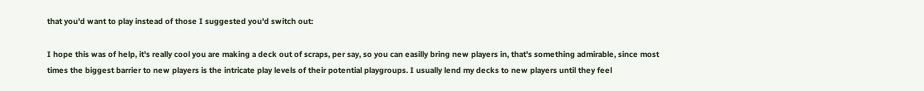that you'd want to play instead of those I suggested you'd switch out:

I hope this was of help, it's really cool you are making a deck out of scraps, per say, so you can easilly bring new players in, that's something admirable, since most times the biggest barrier to new players is the intricate play levels of their potential playgroups. I usually lend my decks to new players until they feel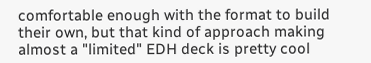comfortable enough with the format to build their own, but that kind of approach making almost a "limited" EDH deck is pretty cool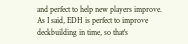and perfect to help new players improve. As I said, EDH is perfect to improve deckbuilding in time, so that's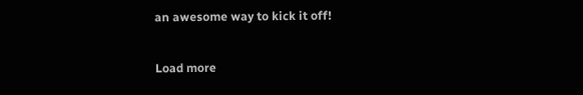an awesome way to kick it off!

Load more